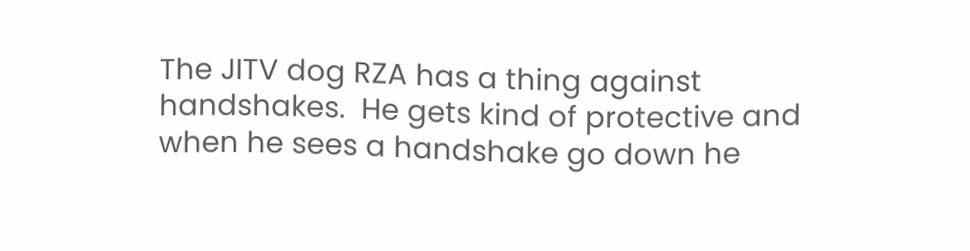The JITV dog RZA has a thing against handshakes.  He gets kind of protective and when he sees a handshake go down he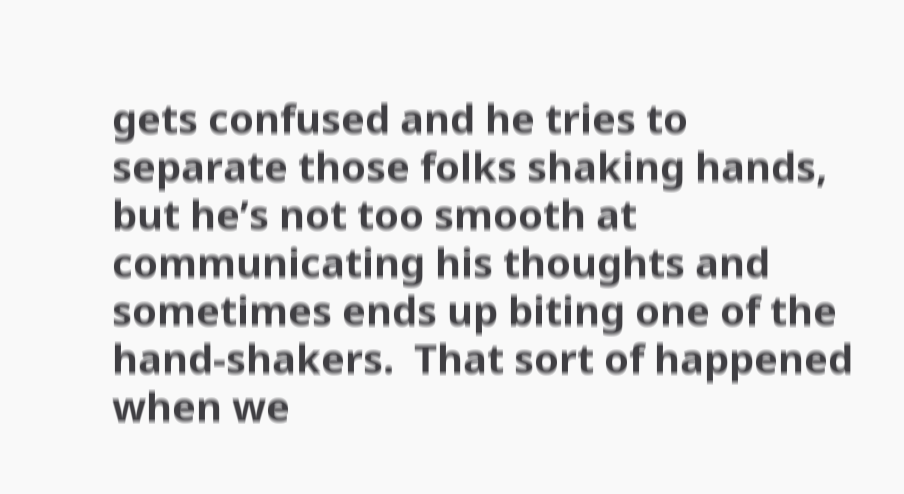gets confused and he tries to separate those folks shaking hands, but he’s not too smooth at communicating his thoughts and sometimes ends up biting one of the hand-shakers.  That sort of happened when we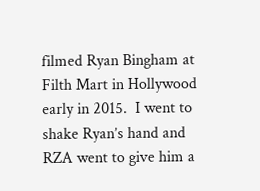filmed Ryan Bingham at Filth Mart in Hollywood early in 2015.  I went to shake Ryan’s hand and RZA went to give him a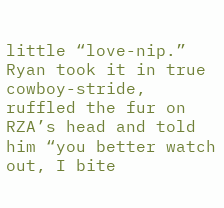little “love-nip.”  Ryan took it in true cowboy-stride, ruffled the fur on RZA’s head and told him “you better watch out, I bite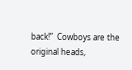back!”  Cowboys are the original heads,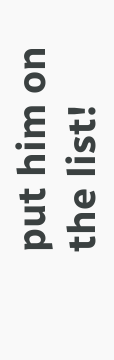put him on the list!